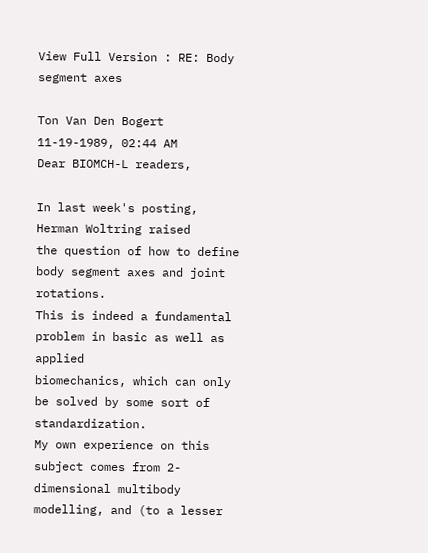View Full Version : RE: Body segment axes

Ton Van Den Bogert
11-19-1989, 02:44 AM
Dear BIOMCH-L readers,

In last week's posting, Herman Woltring raised
the question of how to define body segment axes and joint rotations.
This is indeed a fundamental problem in basic as well as applied
biomechanics, which can only be solved by some sort of standardization.
My own experience on this subject comes from 2-dimensional multibody
modelling, and (to a lesser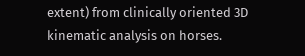extent) from clinically oriented 3D
kinematic analysis on horses.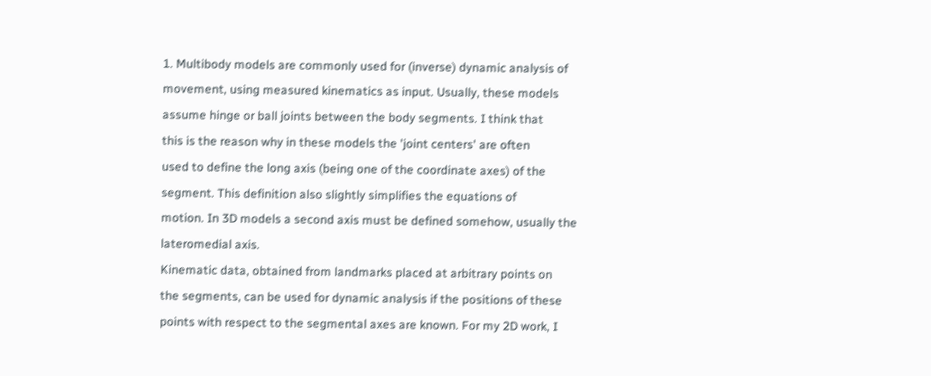1. Multibody models are commonly used for (inverse) dynamic analysis of
movement, using measured kinematics as input. Usually, these models
assume hinge or ball joints between the body segments. I think that
this is the reason why in these models the 'joint centers' are often
used to define the long axis (being one of the coordinate axes) of the
segment. This definition also slightly simplifies the equations of
motion. In 3D models a second axis must be defined somehow, usually the
lateromedial axis.
Kinematic data, obtained from landmarks placed at arbitrary points on
the segments, can be used for dynamic analysis if the positions of these
points with respect to the segmental axes are known. For my 2D work, I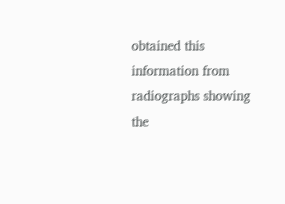obtained this information from radiographs showing the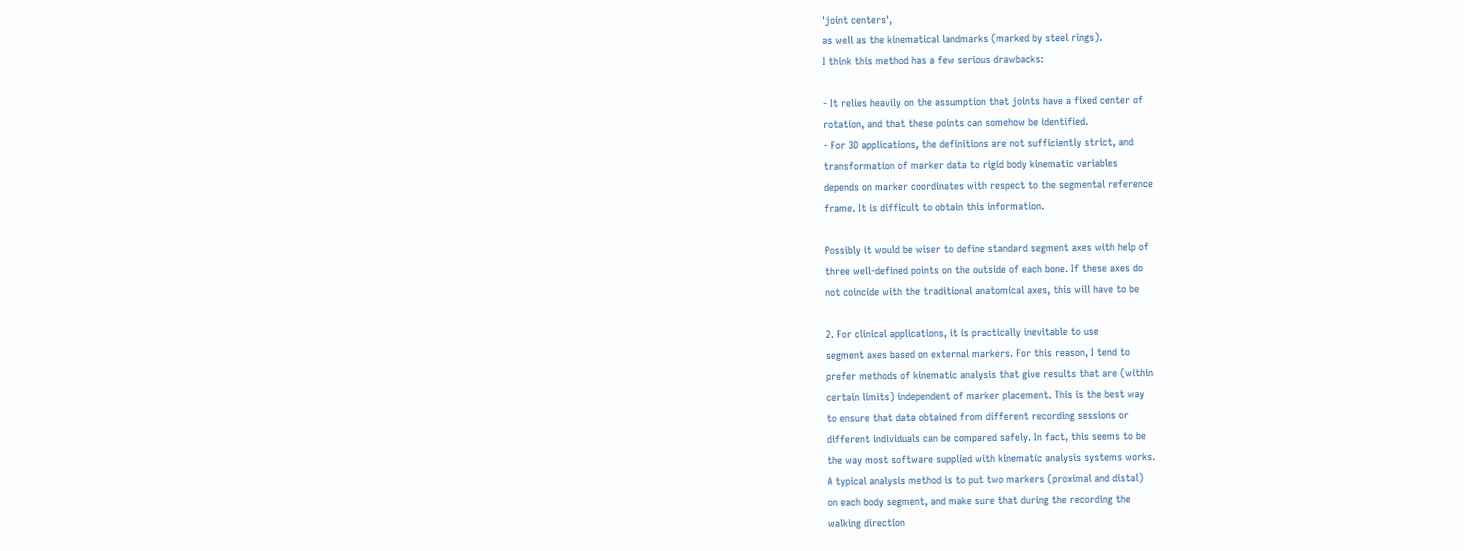'joint centers',
as well as the kinematical landmarks (marked by steel rings).
I think this method has a few serious drawbacks:

- It relies heavily on the assumption that joints have a fixed center of
rotation, and that these points can somehow be identified.
- For 3D applications, the definitions are not sufficiently strict, and
transformation of marker data to rigid body kinematic variables
depends on marker coordinates with respect to the segmental reference
frame. It is difficult to obtain this information.

Possibly it would be wiser to define standard segment axes with help of
three well-defined points on the outside of each bone. If these axes do
not coincide with the traditional anatomical axes, this will have to be

2. For clinical applications, it is practically inevitable to use
segment axes based on external markers. For this reason, I tend to
prefer methods of kinematic analysis that give results that are (within
certain limits) independent of marker placement. This is the best way
to ensure that data obtained from different recording sessions or
different individuals can be compared safely. In fact, this seems to be
the way most software supplied with kinematic analysis systems works.
A typical analysis method is to put two markers (proximal and distal)
on each body segment, and make sure that during the recording the
walking direction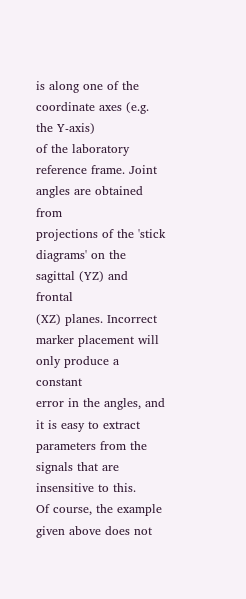is along one of the coordinate axes (e.g. the Y-axis)
of the laboratory reference frame. Joint angles are obtained from
projections of the 'stick diagrams' on the sagittal (YZ) and frontal
(XZ) planes. Incorrect marker placement will only produce a constant
error in the angles, and it is easy to extract parameters from the
signals that are insensitive to this.
Of course, the example given above does not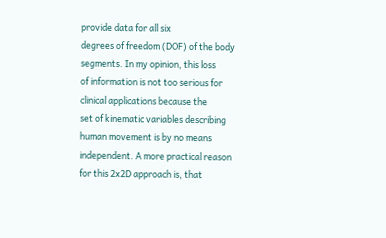provide data for all six
degrees of freedom (DOF) of the body segments. In my opinion, this loss
of information is not too serious for clinical applications because the
set of kinematic variables describing human movement is by no means
independent. A more practical reason for this 2x2D approach is, that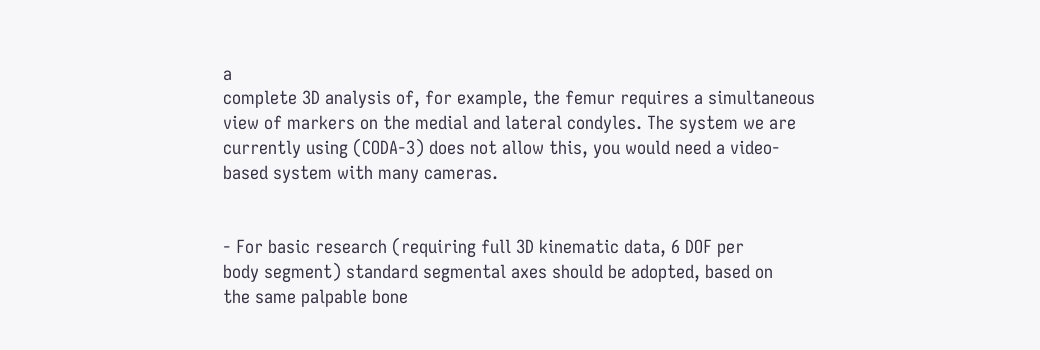a
complete 3D analysis of, for example, the femur requires a simultaneous
view of markers on the medial and lateral condyles. The system we are
currently using (CODA-3) does not allow this, you would need a video-
based system with many cameras.


- For basic research (requiring full 3D kinematic data, 6 DOF per
body segment) standard segmental axes should be adopted, based on
the same palpable bone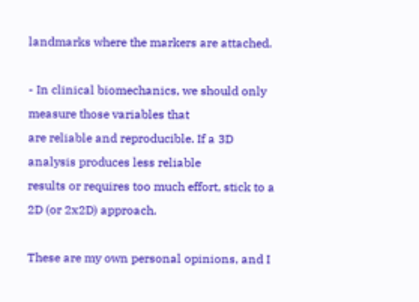landmarks where the markers are attached.

- In clinical biomechanics, we should only measure those variables that
are reliable and reproducible. If a 3D analysis produces less reliable
results or requires too much effort, stick to a 2D (or 2x2D) approach.

These are my own personal opinions, and I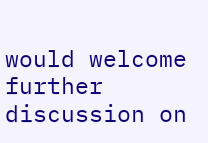would welcome further
discussion on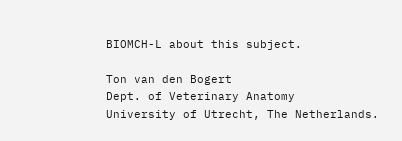BIOMCH-L about this subject.

Ton van den Bogert
Dept. of Veterinary Anatomy
University of Utrecht, The Netherlands.